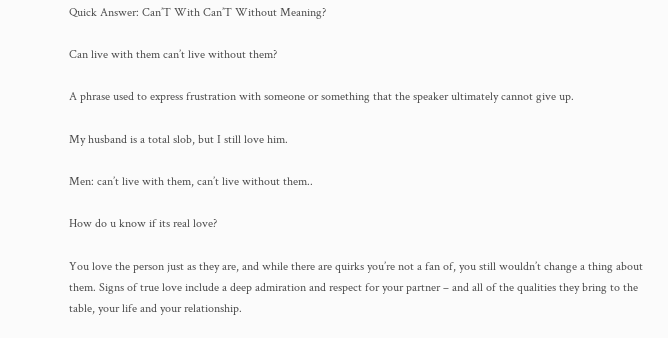Quick Answer: Can’T With Can’T Without Meaning?

Can live with them can’t live without them?

A phrase used to express frustration with someone or something that the speaker ultimately cannot give up.

My husband is a total slob, but I still love him.

Men: can’t live with them, can’t live without them..

How do u know if its real love?

You love the person just as they are, and while there are quirks you’re not a fan of, you still wouldn’t change a thing about them. Signs of true love include a deep admiration and respect for your partner – and all of the qualities they bring to the table, your life and your relationship.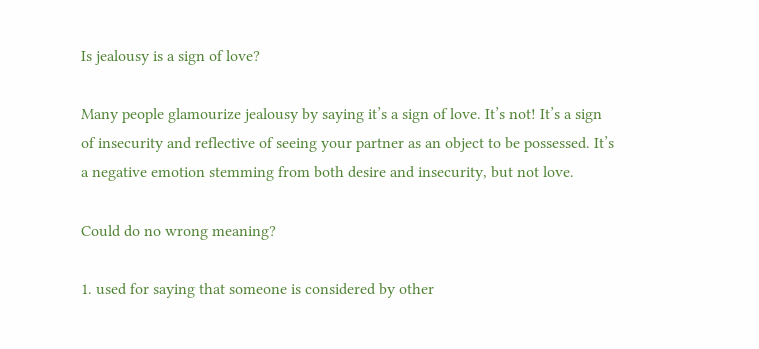Is jealousy is a sign of love?

Many people glamourize jealousy by saying it’s a sign of love. It’s not! It’s a sign of insecurity and reflective of seeing your partner as an object to be possessed. It’s a negative emotion stemming from both desire and insecurity, but not love.

Could do no wrong meaning?

1. used for saying that someone is considered by other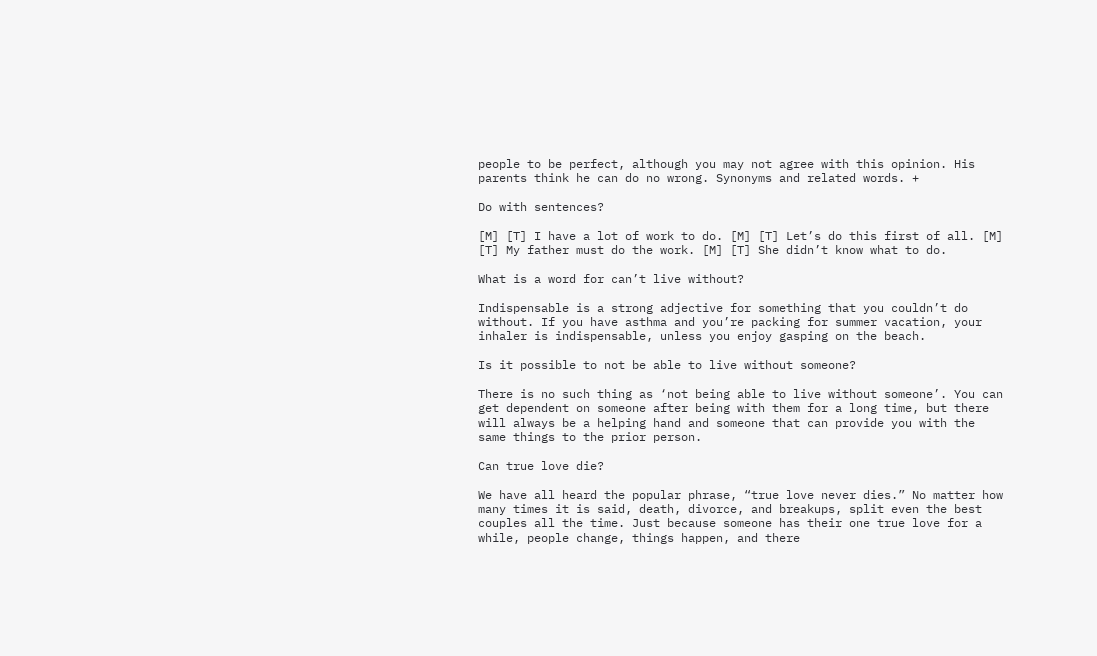people to be perfect, although you may not agree with this opinion. His parents think he can do no wrong. Synonyms and related words. +

Do with sentences?

[M] [T] I have a lot of work to do. [M] [T] Let’s do this first of all. [M] [T] My father must do the work. [M] [T] She didn’t know what to do.

What is a word for can’t live without?

Indispensable is a strong adjective for something that you couldn’t do without. If you have asthma and you’re packing for summer vacation, your inhaler is indispensable, unless you enjoy gasping on the beach.

Is it possible to not be able to live without someone?

There is no such thing as ‘not being able to live without someone’. You can get dependent on someone after being with them for a long time, but there will always be a helping hand and someone that can provide you with the same things to the prior person.

Can true love die?

We have all heard the popular phrase, “true love never dies.” No matter how many times it is said, death, divorce, and breakups, split even the best couples all the time. Just because someone has their one true love for a while, people change, things happen, and there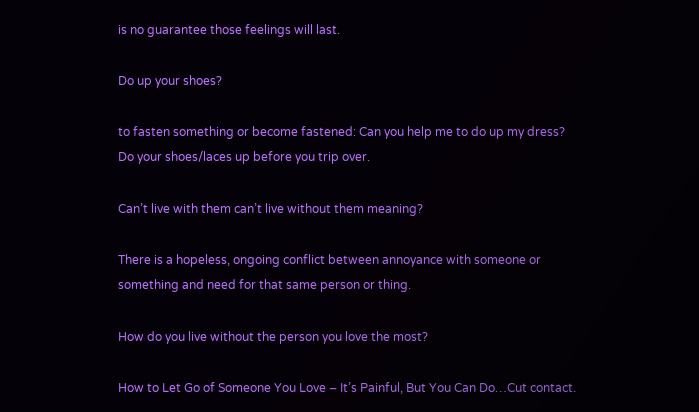is no guarantee those feelings will last.

Do up your shoes?

to fasten something or become fastened: Can you help me to do up my dress? Do your shoes/laces up before you trip over.

Can’t live with them can’t live without them meaning?

There is a hopeless, ongoing conflict between annoyance with someone or something and need for that same person or thing.

How do you live without the person you love the most?

How to Let Go of Someone You Love – It’s Painful, But You Can Do…Cut contact.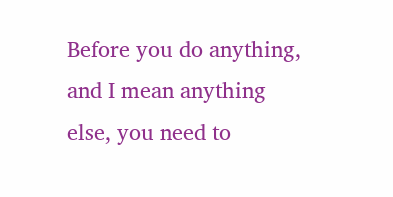Before you do anything, and I mean anything else, you need to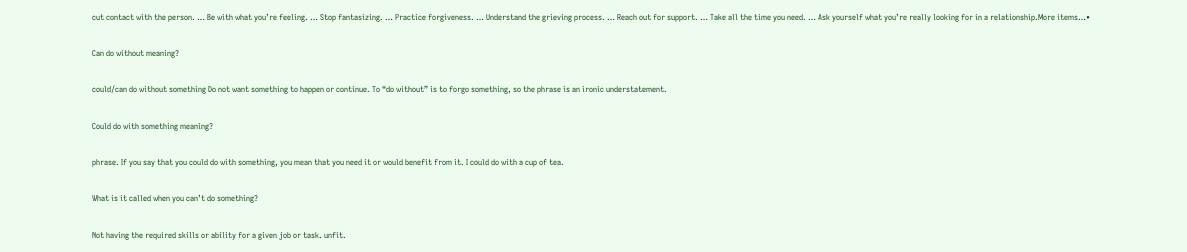cut contact with the person. … Be with what you’re feeling. … Stop fantasizing. … Practice forgiveness. … Understand the grieving process. … Reach out for support. … Take all the time you need. … Ask yourself what you’re really looking for in a relationship.More items…•

Can do without meaning?

could/can do without something Do not want something to happen or continue. To “do without” is to forgo something, so the phrase is an ironic understatement.

Could do with something meaning?

phrase. If you say that you could do with something, you mean that you need it or would benefit from it. I could do with a cup of tea.

What is it called when you can’t do something?

Not having the required skills or ability for a given job or task. unfit.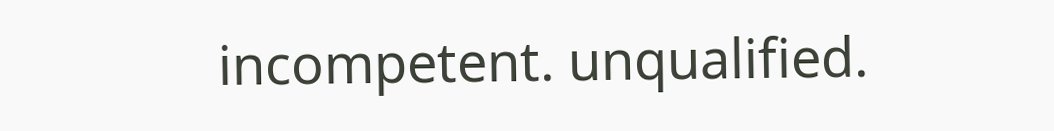incompetent. unqualified.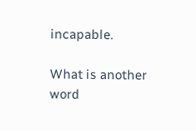incapable.

What is another word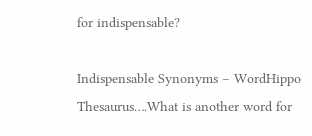for indispensable?

Indispensable Synonyms – WordHippo Thesaurus….What is another word for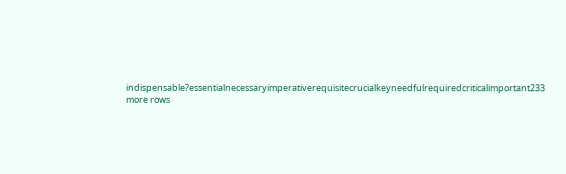indispensable?essentialnecessaryimperativerequisitecrucialkeyneedfulrequiredcriticalimportant233 more rows